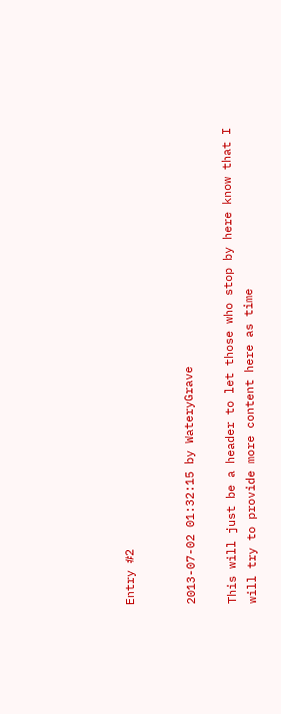Entry #2


2013-07-02 01:32:15 by WateryGrave

This will just be a header to let those who stop by here know that I will try to provide more content here as time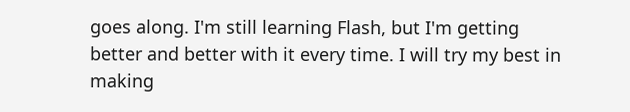goes along. I'm still learning Flash, but I'm getting better and better with it every time. I will try my best in making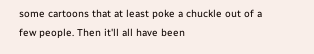some cartoons that at least poke a chuckle out of a few people. Then it'll all have been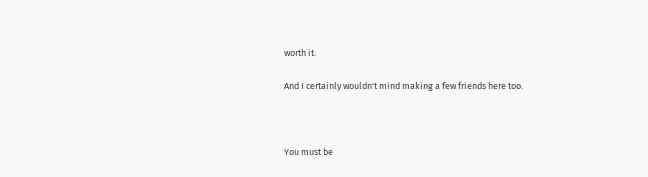worth it.

And I certainly wouldn't mind making a few friends here too.



You must be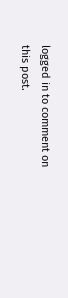logged in to comment on this post.